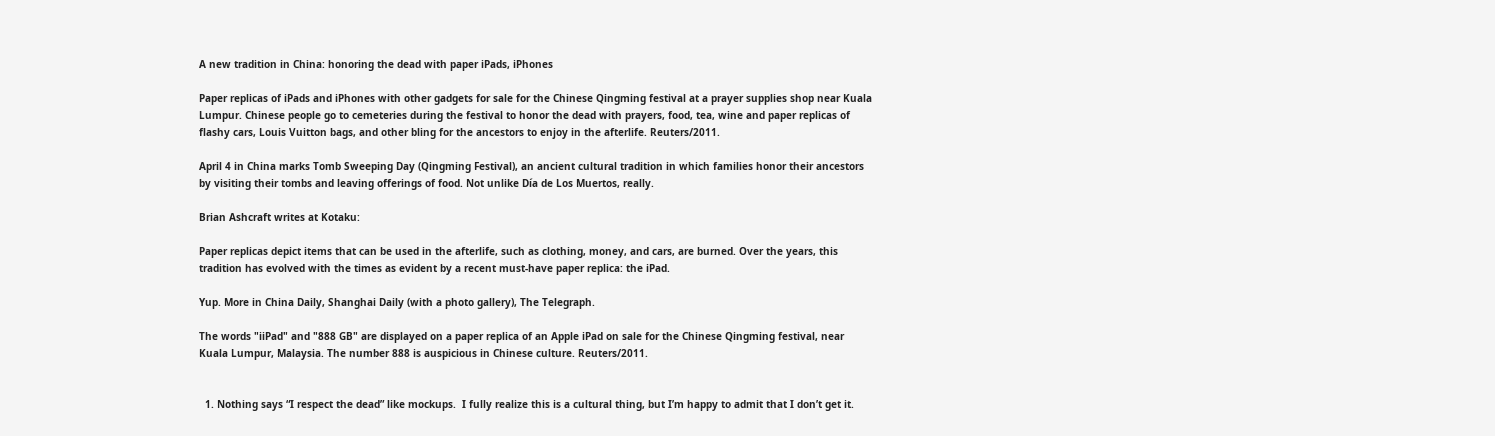A new tradition in China: honoring the dead with paper iPads, iPhones

Paper replicas of iPads and iPhones with other gadgets for sale for the Chinese Qingming festival at a prayer supplies shop near Kuala Lumpur. Chinese people go to cemeteries during the festival to honor the dead with prayers, food, tea, wine and paper replicas of flashy cars, Louis Vuitton bags, and other bling for the ancestors to enjoy in the afterlife. Reuters/2011.

April 4 in China marks Tomb Sweeping Day (Qingming Festival), an ancient cultural tradition in which families honor their ancestors by visiting their tombs and leaving offerings of food. Not unlike Día de Los Muertos, really.

Brian Ashcraft writes at Kotaku:

Paper replicas depict items that can be used in the afterlife, such as clothing, money, and cars, are burned. Over the years, this tradition has evolved with the times as evident by a recent must-have paper replica: the iPad.

Yup. More in China Daily, Shanghai Daily (with a photo gallery), The Telegraph.

The words "iiPad" and "888 GB" are displayed on a paper replica of an Apple iPad on sale for the Chinese Qingming festival, near Kuala Lumpur, Malaysia. The number 888 is auspicious in Chinese culture. Reuters/2011.


  1. Nothing says “I respect the dead” like mockups.  I fully realize this is a cultural thing, but I’m happy to admit that I don’t get it.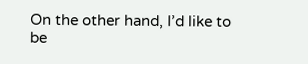On the other hand, I’d like to be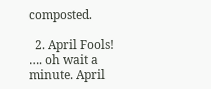composted.

  2. April Fools!  …. oh wait a minute. April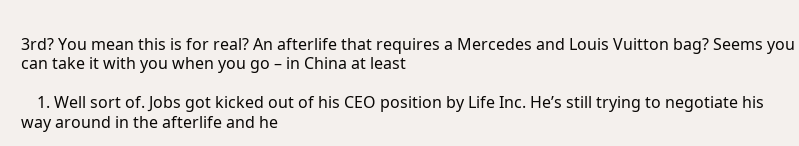3rd? You mean this is for real? An afterlife that requires a Mercedes and Louis Vuitton bag? Seems you can take it with you when you go – in China at least

    1. Well sort of. Jobs got kicked out of his CEO position by Life Inc. He’s still trying to negotiate his way around in the afterlife and he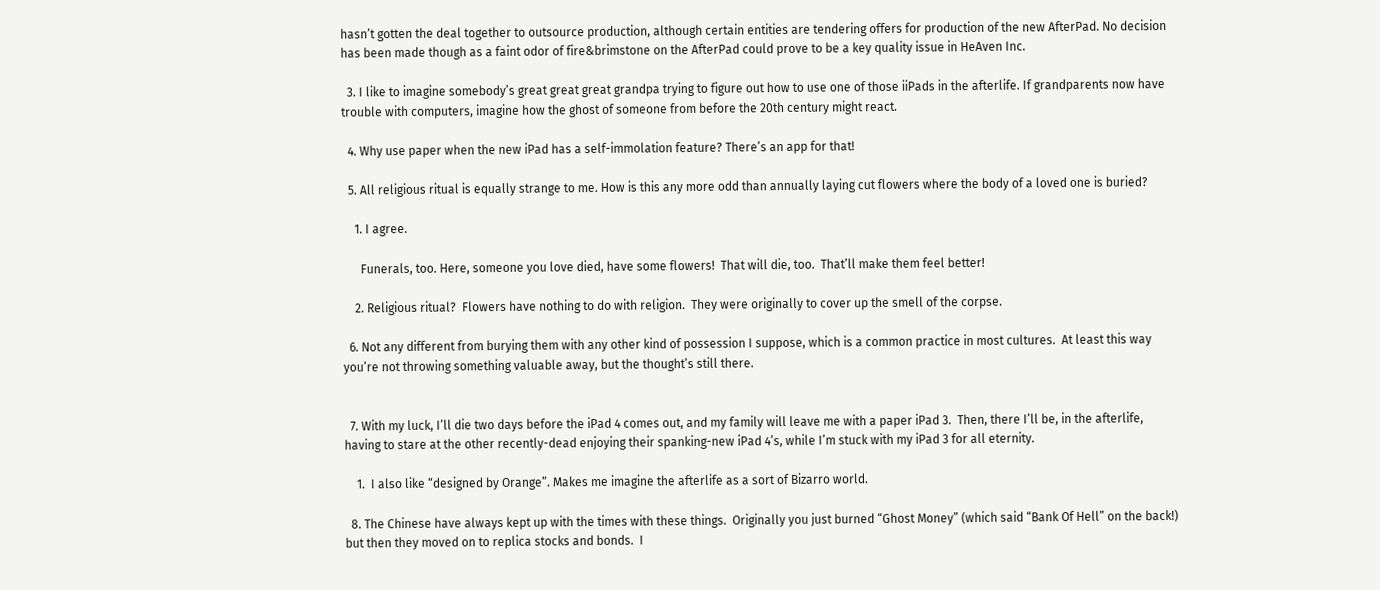hasn’t gotten the deal together to outsource production, although certain entities are tendering offers for production of the new AfterPad. No decision has been made though as a faint odor of fire&brimstone on the AfterPad could prove to be a key quality issue in HeAven Inc.

  3. I like to imagine somebody’s great great great grandpa trying to figure out how to use one of those iiPads in the afterlife. If grandparents now have trouble with computers, imagine how the ghost of someone from before the 20th century might react.

  4. Why use paper when the new iPad has a self-immolation feature? There’s an app for that!

  5. All religious ritual is equally strange to me. How is this any more odd than annually laying cut flowers where the body of a loved one is buried?

    1. I agree.

      Funerals, too. Here, someone you love died, have some flowers!  That will die, too.  That’ll make them feel better!

    2. Religious ritual?  Flowers have nothing to do with religion.  They were originally to cover up the smell of the corpse.

  6. Not any different from burying them with any other kind of possession I suppose, which is a common practice in most cultures.  At least this way you’re not throwing something valuable away, but the thought’s still there.


  7. With my luck, I’ll die two days before the iPad 4 comes out, and my family will leave me with a paper iPad 3.  Then, there I’ll be, in the afterlife, having to stare at the other recently-dead enjoying their spanking-new iPad 4’s, while I’m stuck with my iPad 3 for all eternity.

    1.  I also like “designed by Orange”. Makes me imagine the afterlife as a sort of Bizarro world.

  8. The Chinese have always kept up with the times with these things.  Originally you just burned “Ghost Money” (which said “Bank Of Hell” on the back!) but then they moved on to replica stocks and bonds.  I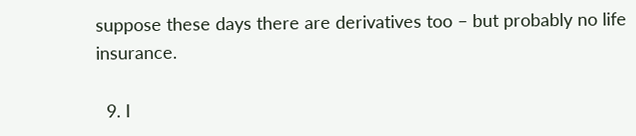suppose these days there are derivatives too – but probably no life insurance.

  9. I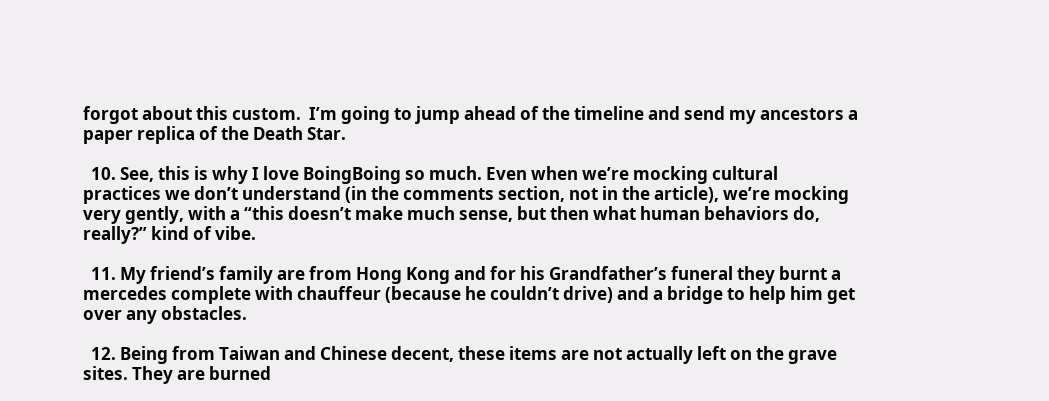forgot about this custom.  I’m going to jump ahead of the timeline and send my ancestors a paper replica of the Death Star.

  10. See, this is why I love BoingBoing so much. Even when we’re mocking cultural practices we don’t understand (in the comments section, not in the article), we’re mocking very gently, with a “this doesn’t make much sense, but then what human behaviors do, really?” kind of vibe.

  11. My friend’s family are from Hong Kong and for his Grandfather’s funeral they burnt a mercedes complete with chauffeur (because he couldn’t drive) and a bridge to help him get over any obstacles.

  12. Being from Taiwan and Chinese decent, these items are not actually left on the grave sites. They are burned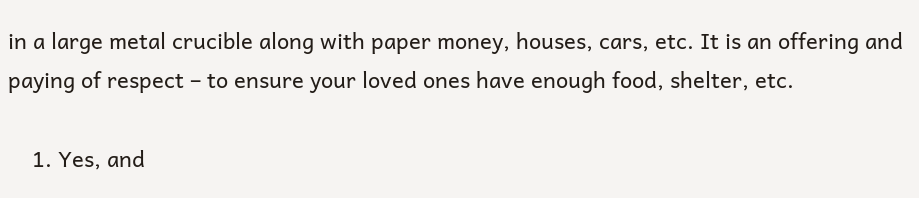in a large metal crucible along with paper money, houses, cars, etc. It is an offering and paying of respect – to ensure your loved ones have enough food, shelter, etc.

    1. Yes, and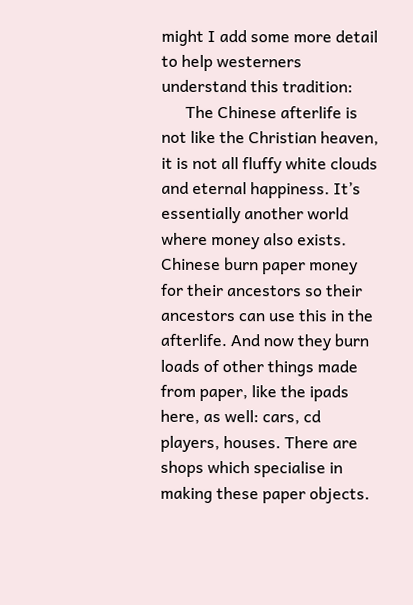might I add some more detail to help westerners understand this tradition:
      The Chinese afterlife is not like the Christian heaven, it is not all fluffy white clouds and eternal happiness. It’s essentially another world where money also exists. Chinese burn paper money for their ancestors so their ancestors can use this in the afterlife. And now they burn loads of other things made from paper, like the ipads here, as well: cars, cd players, houses. There are shops which specialise in making these paper objects.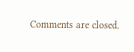Comments are closed.